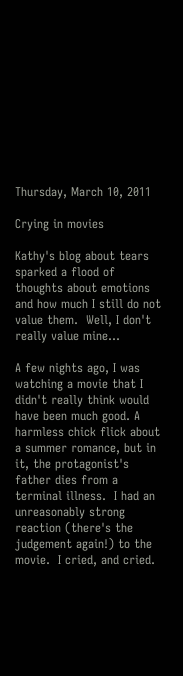Thursday, March 10, 2011

Crying in movies

Kathy's blog about tears sparked a flood of thoughts about emotions and how much I still do not value them.  Well, I don't really value mine...

A few nights ago, I was watching a movie that I didn't really think would have been much good. A harmless chick flick about a summer romance, but in it, the protagonist's father dies from a terminal illness.  I had an unreasonably strong reaction (there's the judgement again!) to the movie.  I cried, and cried.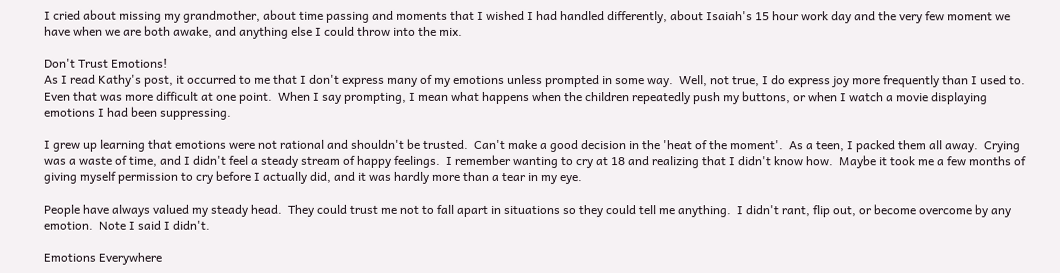I cried about missing my grandmother, about time passing and moments that I wished I had handled differently, about Isaiah's 15 hour work day and the very few moment we have when we are both awake, and anything else I could throw into the mix.

Don't Trust Emotions!
As I read Kathy's post, it occurred to me that I don't express many of my emotions unless prompted in some way.  Well, not true, I do express joy more frequently than I used to.  Even that was more difficult at one point.  When I say prompting, I mean what happens when the children repeatedly push my buttons, or when I watch a movie displaying emotions I had been suppressing.

I grew up learning that emotions were not rational and shouldn't be trusted.  Can't make a good decision in the 'heat of the moment'.  As a teen, I packed them all away.  Crying was a waste of time, and I didn't feel a steady stream of happy feelings.  I remember wanting to cry at 18 and realizing that I didn't know how.  Maybe it took me a few months of giving myself permission to cry before I actually did, and it was hardly more than a tear in my eye.

People have always valued my steady head.  They could trust me not to fall apart in situations so they could tell me anything.  I didn't rant, flip out, or become overcome by any emotion.  Note I said I didn't.

Emotions Everywhere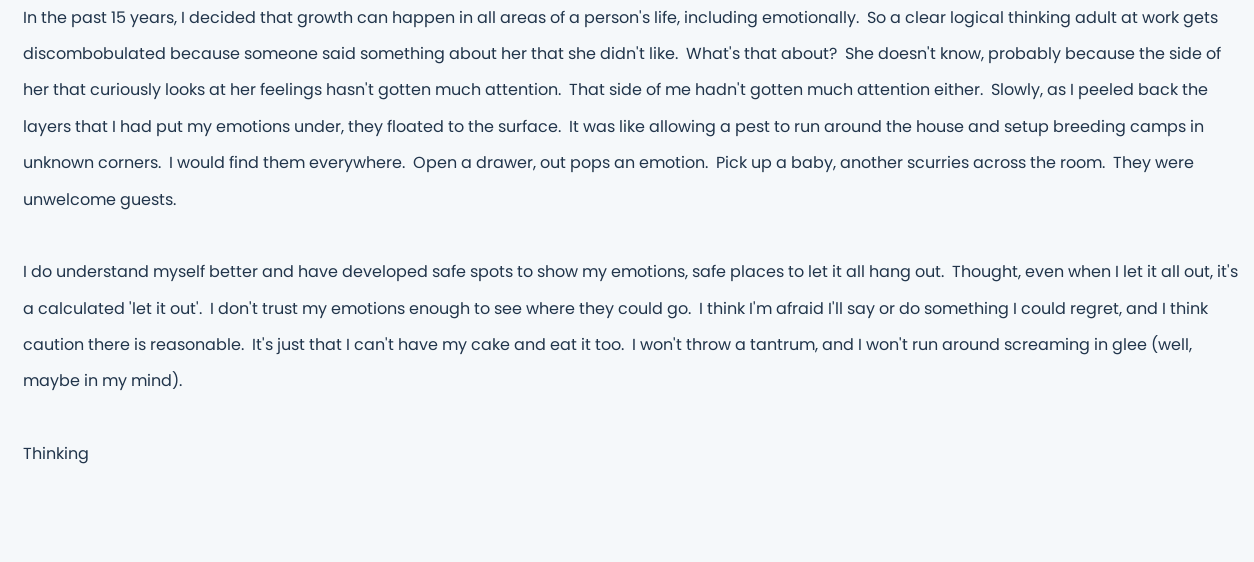In the past 15 years, I decided that growth can happen in all areas of a person's life, including emotionally.  So a clear logical thinking adult at work gets discombobulated because someone said something about her that she didn't like.  What's that about?  She doesn't know, probably because the side of her that curiously looks at her feelings hasn't gotten much attention.  That side of me hadn't gotten much attention either.  Slowly, as I peeled back the layers that I had put my emotions under, they floated to the surface.  It was like allowing a pest to run around the house and setup breeding camps in unknown corners.  I would find them everywhere.  Open a drawer, out pops an emotion.  Pick up a baby, another scurries across the room.  They were unwelcome guests.

I do understand myself better and have developed safe spots to show my emotions, safe places to let it all hang out.  Thought, even when I let it all out, it's a calculated 'let it out'.  I don't trust my emotions enough to see where they could go.  I think I'm afraid I'll say or do something I could regret, and I think caution there is reasonable.  It's just that I can't have my cake and eat it too.  I won't throw a tantrum, and I won't run around screaming in glee (well, maybe in my mind).

Thinking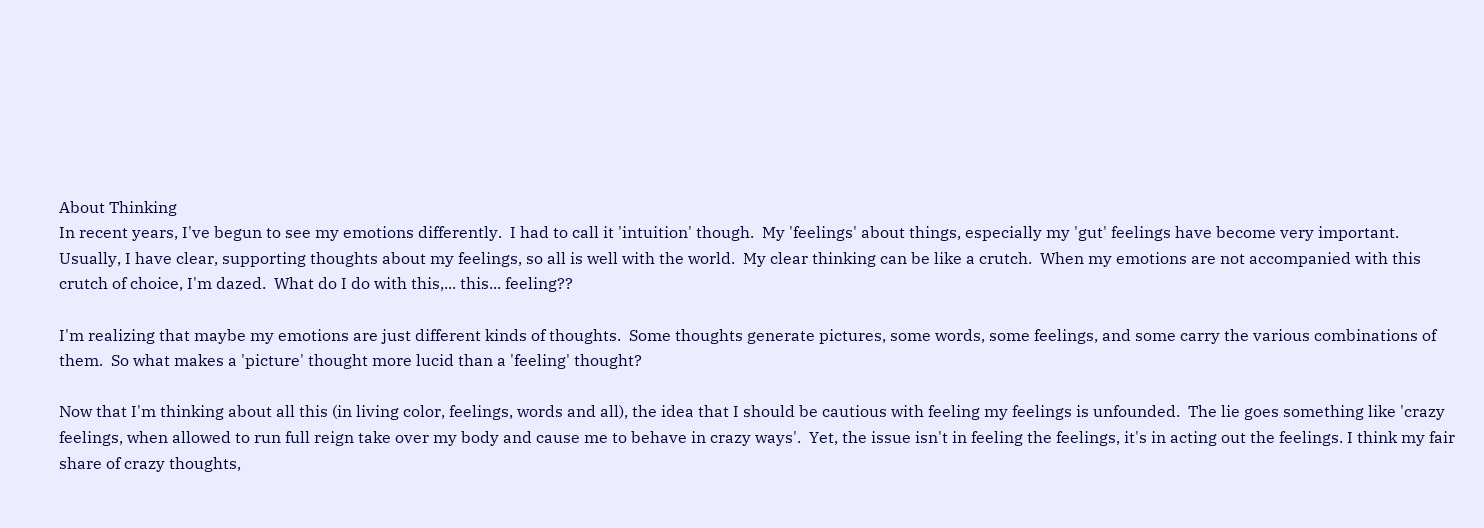About Thinking
In recent years, I've begun to see my emotions differently.  I had to call it 'intuition' though.  My 'feelings' about things, especially my 'gut' feelings have become very important.  Usually, I have clear, supporting thoughts about my feelings, so all is well with the world.  My clear thinking can be like a crutch.  When my emotions are not accompanied with this crutch of choice, I'm dazed.  What do I do with this,... this... feeling??

I'm realizing that maybe my emotions are just different kinds of thoughts.  Some thoughts generate pictures, some words, some feelings, and some carry the various combinations of them.  So what makes a 'picture' thought more lucid than a 'feeling' thought?

Now that I'm thinking about all this (in living color, feelings, words and all), the idea that I should be cautious with feeling my feelings is unfounded.  The lie goes something like 'crazy feelings, when allowed to run full reign take over my body and cause me to behave in crazy ways'.  Yet, the issue isn't in feeling the feelings, it's in acting out the feelings. I think my fair share of crazy thoughts,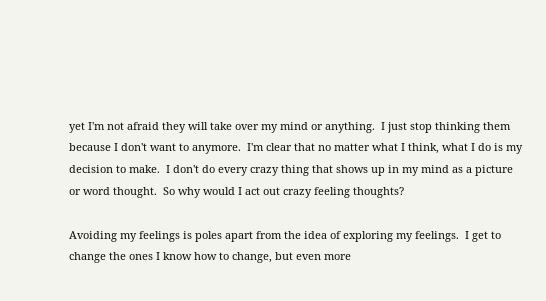yet I'm not afraid they will take over my mind or anything.  I just stop thinking them because I don't want to anymore.  I'm clear that no matter what I think, what I do is my decision to make.  I don't do every crazy thing that shows up in my mind as a picture or word thought.  So why would I act out crazy feeling thoughts?

Avoiding my feelings is poles apart from the idea of exploring my feelings.  I get to change the ones I know how to change, but even more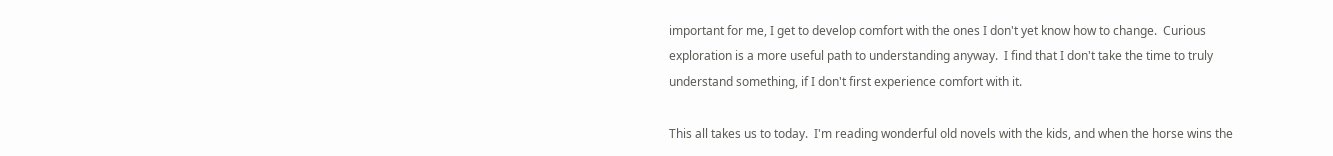important for me, I get to develop comfort with the ones I don't yet know how to change.  Curious exploration is a more useful path to understanding anyway.  I find that I don't take the time to truly understand something, if I don't first experience comfort with it.

This all takes us to today.  I'm reading wonderful old novels with the kids, and when the horse wins the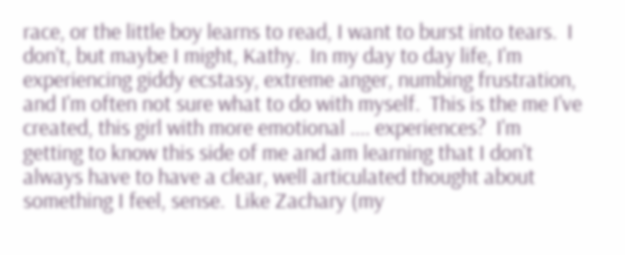race, or the little boy learns to read, I want to burst into tears.  I don't, but maybe I might, Kathy.  In my day to day life, I'm experiencing giddy ecstasy, extreme anger, numbing frustration, and I'm often not sure what to do with myself.  This is the me I've created, this girl with more emotional .... experiences?  I'm getting to know this side of me and am learning that I don't always have to have a clear, well articulated thought about something I feel, sense.  Like Zachary (my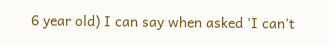6 year old) I can say when asked 'I can't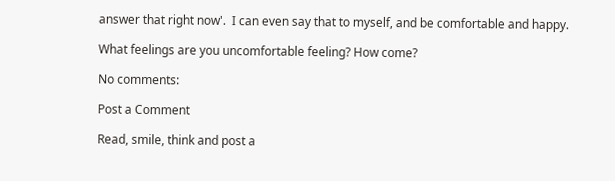answer that right now'.  I can even say that to myself, and be comfortable and happy.

What feelings are you uncomfortable feeling? How come?

No comments:

Post a Comment

Read, smile, think and post a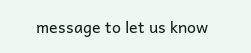message to let us know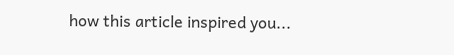how this article inspired you...